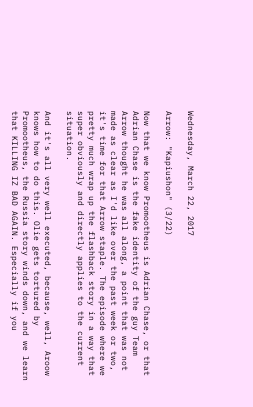Wednesday, March 22, 2017

Arrow: "Kapiushon" (3/22)

Now that we know Promootheus is Adrian Chase, or that Adrian Chase is the fake identity of the guy Team Arrow thought he was all along, a point that was not made as clear as I'd like over the past week or two, it's time for that Arrow staple. The episode where we pretty much wrap up the flashback story in a way that super obviously and directly applies to the current situation.

And it's all very well executed, because, well, Aroow knows how to do this. Olie gets tortured by Promootheus, the Russia story winds down, and we learn that KILLING IZ BAD AGAIN. Especially if you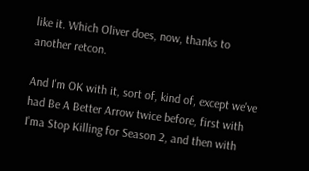like it. Which Oliver does, now, thanks to another retcon.

And I'm OK with it, sort of, kind of, except we've had Be A Better Arrow twice before, first with I'ma Stop Killing for Season 2, and then with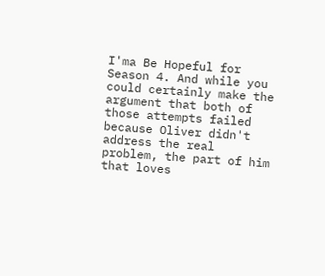I'ma Be Hopeful for Season 4. And while you could certainly make the argument that both of those attempts failed because Oliver didn't address the real problem, the part of him that loves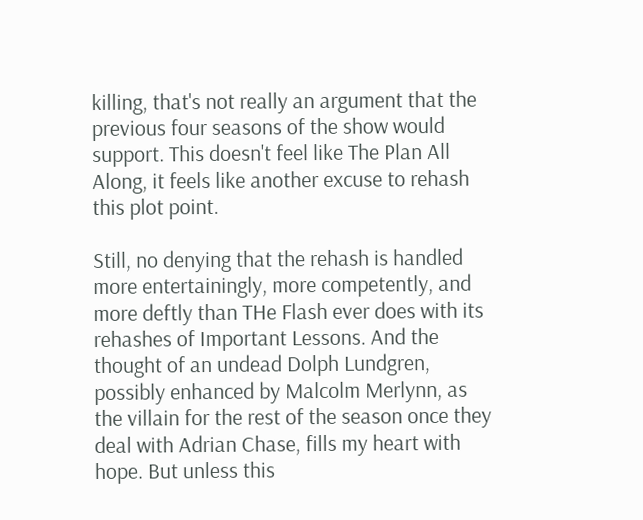killing, that's not really an argument that the previous four seasons of the show would support. This doesn't feel like The Plan All Along, it feels like another excuse to rehash this plot point.

Still, no denying that the rehash is handled more entertainingly, more competently, and more deftly than THe Flash ever does with its rehashes of Important Lessons. And the thought of an undead Dolph Lundgren, possibly enhanced by Malcolm Merlynn, as the villain for the rest of the season once they deal with Adrian Chase, fills my heart with hope. But unless this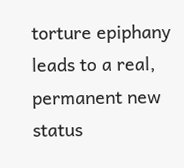torture epiphany leads to a real, permanent new status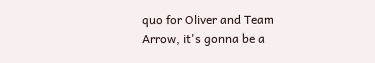quo for Oliver and Team Arrow, it's gonna be a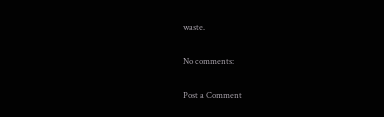waste.

No comments:

Post a Comment